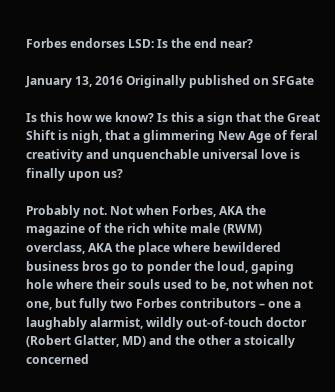Forbes endorses LSD: Is the end near?

January 13, 2016 Originally published on SFGate

Is this how we know? Is this a sign that the Great Shift is nigh, that a glimmering New Age of feral creativity and unquenchable universal love is finally upon us?

Probably not. Not when Forbes, AKA the magazine of the rich white male (RWM) overclass, AKA the place where bewildered business bros go to ponder the loud, gaping hole where their souls used to be, not when not one, but fully two Forbes contributors – one a laughably alarmist, wildly out-of-touch doctor (Robert Glatter, MD) and the other a stoically concerned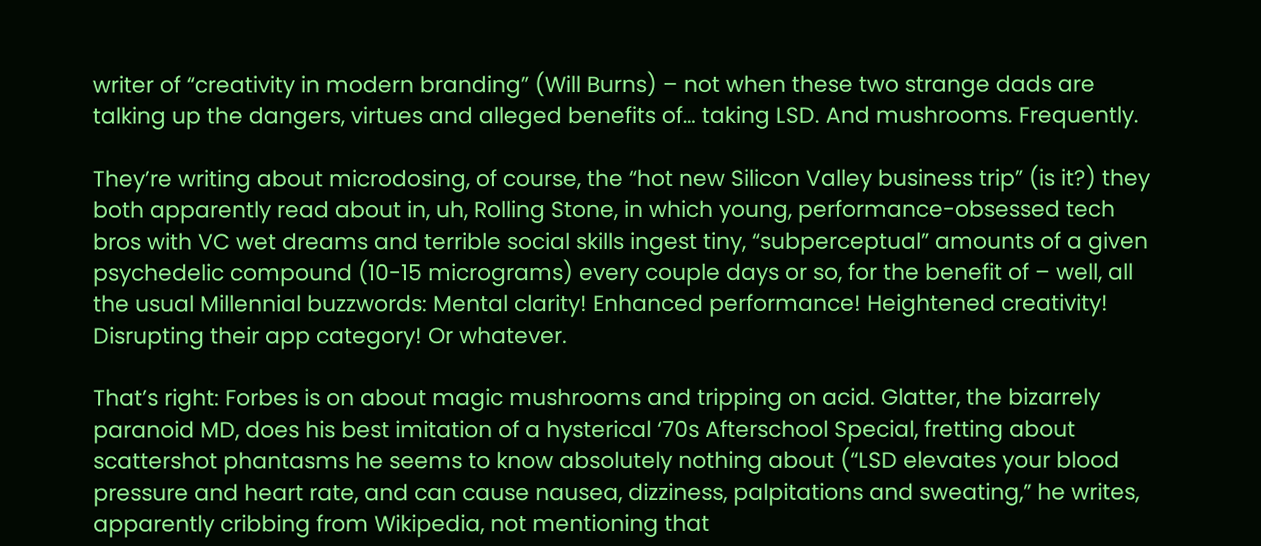writer of “creativity in modern branding” (Will Burns) – not when these two strange dads are talking up the dangers, virtues and alleged benefits of… taking LSD. And mushrooms. Frequently.

They’re writing about microdosing, of course, the “hot new Silicon Valley business trip” (is it?) they both apparently read about in, uh, Rolling Stone, in which young, performance-obsessed tech bros with VC wet dreams and terrible social skills ingest tiny, “subperceptual” amounts of a given psychedelic compound (10-15 micrograms) every couple days or so, for the benefit of – well, all the usual Millennial buzzwords: Mental clarity! Enhanced performance! Heightened creativity! Disrupting their app category! Or whatever.

That’s right: Forbes is on about magic mushrooms and tripping on acid. Glatter, the bizarrely paranoid MD, does his best imitation of a hysterical ‘70s Afterschool Special, fretting about scattershot phantasms he seems to know absolutely nothing about (“LSD elevates your blood pressure and heart rate, and can cause nausea, dizziness, palpitations and sweating,” he writes, apparently cribbing from Wikipedia, not mentioning that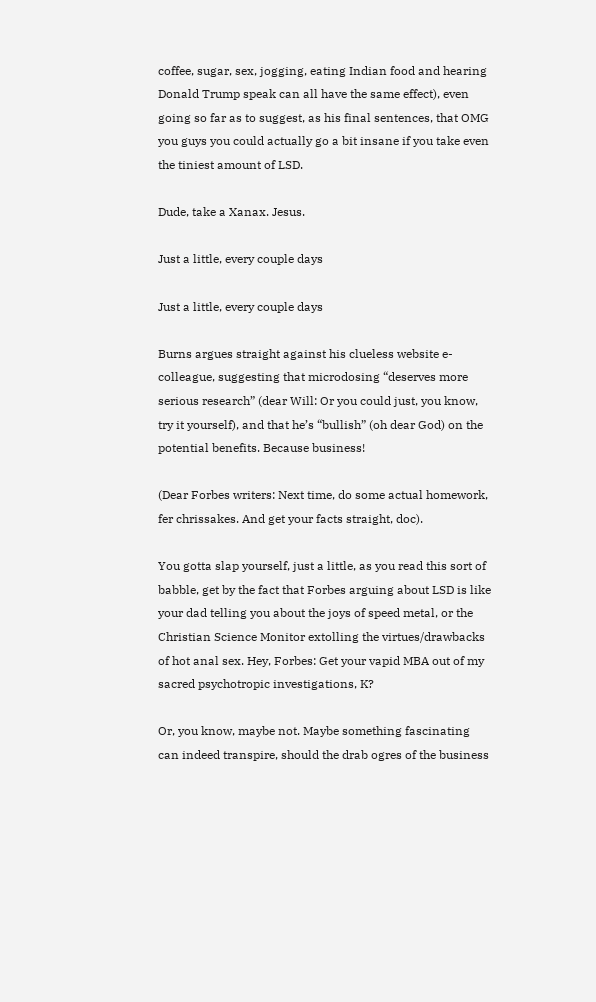coffee, sugar, sex, jogging, eating Indian food and hearing Donald Trump speak can all have the same effect), even going so far as to suggest, as his final sentences, that OMG you guys you could actually go a bit insane if you take even the tiniest amount of LSD.

Dude, take a Xanax. Jesus.

Just a little, every couple days

Just a little, every couple days

Burns argues straight against his clueless website e-colleague, suggesting that microdosing “deserves more serious research” (dear Will: Or you could just, you know, try it yourself), and that he’s “bullish” (oh dear God) on the potential benefits. Because business!

(Dear Forbes writers: Next time, do some actual homework, fer chrissakes. And get your facts straight, doc).

You gotta slap yourself, just a little, as you read this sort of babble, get by the fact that Forbes arguing about LSD is like your dad telling you about the joys of speed metal, or the Christian Science Monitor extolling the virtues/drawbacks of hot anal sex. Hey, Forbes: Get your vapid MBA out of my sacred psychotropic investigations, K?

Or, you know, maybe not. Maybe something fascinating can indeed transpire, should the drab ogres of the business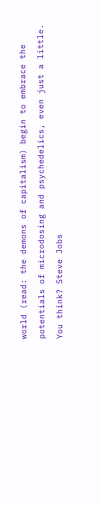world (read: the demons of capitalism) begin to embrace the potentials of microdosing and psychedelics, even just a little. You think? Steve Jobs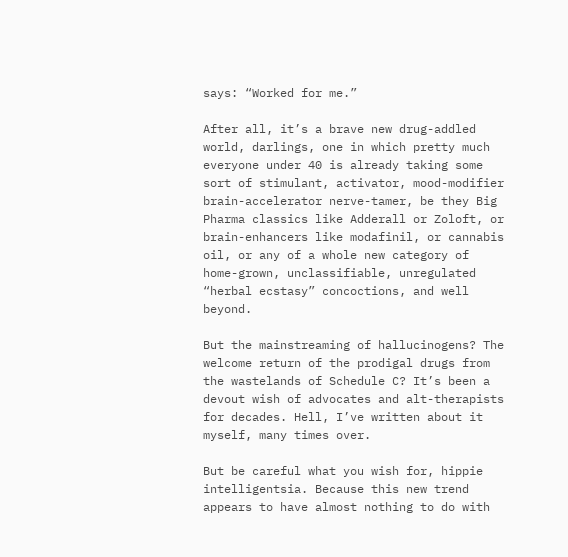says: “Worked for me.”

After all, it’s a brave new drug-addled world, darlings, one in which pretty much everyone under 40 is already taking some sort of stimulant, activator, mood-modifier brain-accelerator nerve-tamer, be they Big Pharma classics like Adderall or Zoloft, or brain-enhancers like modafinil, or cannabis oil, or any of a whole new category of home-grown, unclassifiable, unregulated “herbal ecstasy” concoctions, and well beyond.

But the mainstreaming of hallucinogens? The welcome return of the prodigal drugs from the wastelands of Schedule C? It’s been a devout wish of advocates and alt-therapists for decades. Hell, I’ve written about it myself, many times over.

But be careful what you wish for, hippie intelligentsia. Because this new trend appears to have almost nothing to do with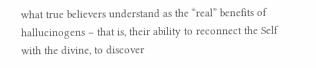what true believers understand as the “real” benefits of hallucinogens – that is, their ability to reconnect the Self with the divine, to discover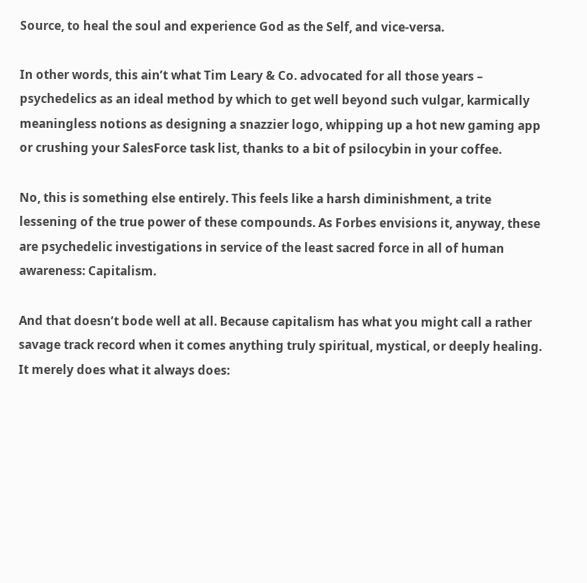Source, to heal the soul and experience God as the Self, and vice-versa.

In other words, this ain’t what Tim Leary & Co. advocated for all those years – psychedelics as an ideal method by which to get well beyond such vulgar, karmically meaningless notions as designing a snazzier logo, whipping up a hot new gaming app or crushing your SalesForce task list, thanks to a bit of psilocybin in your coffee.

No, this is something else entirely. This feels like a harsh diminishment, a trite lessening of the true power of these compounds. As Forbes envisions it, anyway, these are psychedelic investigations in service of the least sacred force in all of human awareness: Capitalism.

And that doesn’t bode well at all. Because capitalism has what you might call a rather savage track record when it comes anything truly spiritual, mystical, or deeply healing. It merely does what it always does: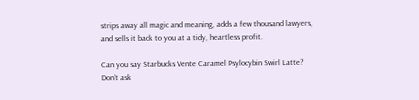strips away all magic and meaning, adds a few thousand lawyers, and sells it back to you at a tidy, heartless profit.

Can you say Starbucks Vente Caramel Psylocybin Swirl Latte? Don’t ask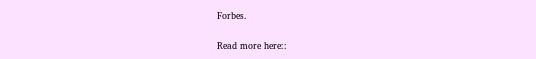Forbes.

Read more here::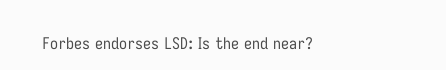Forbes endorses LSD: Is the end near?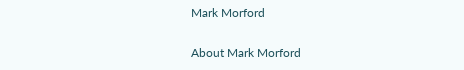Mark Morford

About Mark Morford